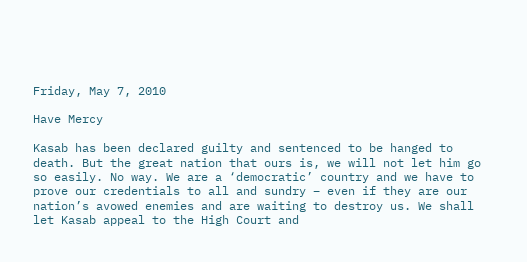Friday, May 7, 2010

Have Mercy

Kasab has been declared guilty and sentenced to be hanged to death. But the great nation that ours is, we will not let him go so easily. No way. We are a ‘democratic’ country and we have to prove our credentials to all and sundry – even if they are our nation’s avowed enemies and are waiting to destroy us. We shall let Kasab appeal to the High Court and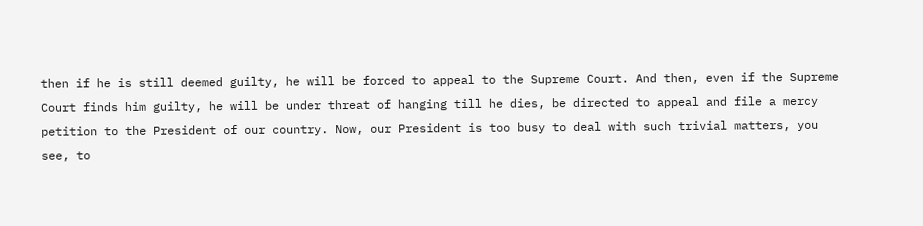then if he is still deemed guilty, he will be forced to appeal to the Supreme Court. And then, even if the Supreme Court finds him guilty, he will be under threat of hanging till he dies, be directed to appeal and file a mercy petition to the President of our country. Now, our President is too busy to deal with such trivial matters, you see, to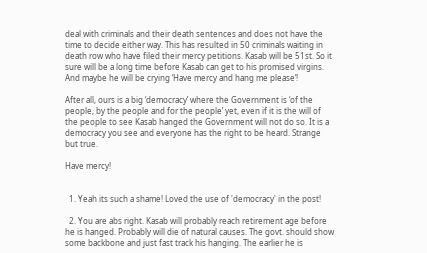deal with criminals and their death sentences and does not have the time to decide either way. This has resulted in 50 criminals waiting in death row who have filed their mercy petitions. Kasab will be 51st. So it sure will be a long time before Kasab can get to his promised virgins. And maybe he will be crying ‘Have mercy and hang me please’!

After all, ours is a big ‘democracy’ where the Government is ‘of the people, by the people and for the people’ yet, even if it is the will of the people to see Kasab hanged the Government will not do so. It is a democracy you see and everyone has the right to be heard. Strange but true.

Have mercy!


  1. Yeah its such a shame! Loved the use of 'democracy' in the post!

  2. You are abs right. Kasab will probably reach retirement age before he is hanged. Probably will die of natural causes. The govt. should show some backbone and just fast track his hanging. The earlier he is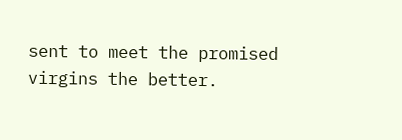sent to meet the promised virgins the better.